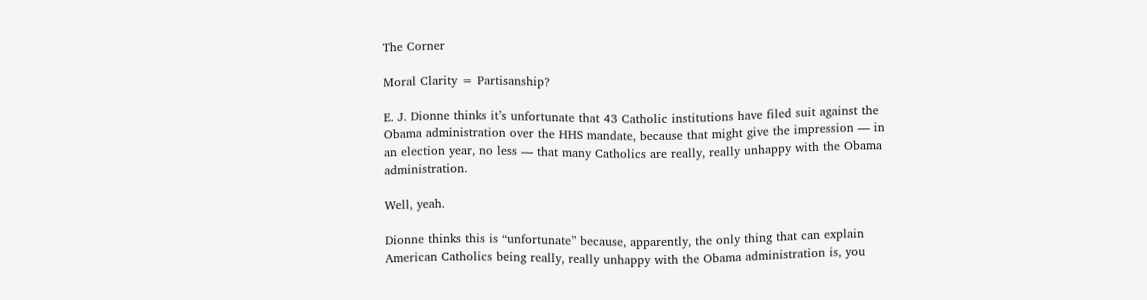The Corner

Moral Clarity = Partisanship?

E. J. Dionne thinks it’s unfortunate that 43 Catholic institutions have filed suit against the Obama administration over the HHS mandate, because that might give the impression — in an election year, no less — that many Catholics are really, really unhappy with the Obama administration.

Well, yeah.

Dionne thinks this is “unfortunate” because, apparently, the only thing that can explain American Catholics being really, really unhappy with the Obama administration is, you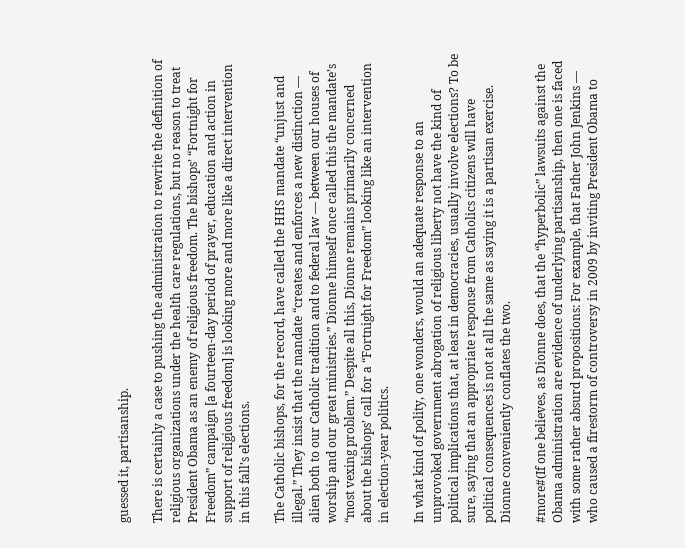guessed it, partisanship.

There is certainly a case to pushing the administration to rewrite the definition of religious organizations under the health care regulations, but no reason to treat President Obama as an enemy of religious freedom. The bishops’ “Fortnight for Freedom” campaign [a fourteen-day period of prayer, education and action in support of religious freedom] is looking more and more like a direct intervention in this fall’s elections.

The Catholic bishops, for the record, have called the HHS mandate “unjust and illegal.” They insist that the mandate “creates and enforces a new distinction — alien both to our Catholic tradition and to federal law — between our houses of worship and our great ministries.” Dionne himself once called this the mandate’s “most vexing problem.” Despite all this, Dionne remains primarily concerned about the bishops’ call for a “Fortnight for Freedom” looking like an intervention in election-year politics.

In what kind of polity, one wonders, would an adequate response to an unprovoked government abrogation of religious liberty not have the kind of political implications that, at least in democracies, usually involve elections? To be sure, saying that an appropriate response from Catholics citizens will have political consequences is not at all the same as saying it is a partisan exercise. Dionne conveniently conflates the two.

#more#(If one believes, as Dionne does, that the “hyperbolic” lawsuits against the Obama administration are evidence of underlying partisanship, then one is faced with some rather absurd propositions: For example, that Father John Jenkins — who caused a firestorm of controversy in 2009 by inviting President Obama to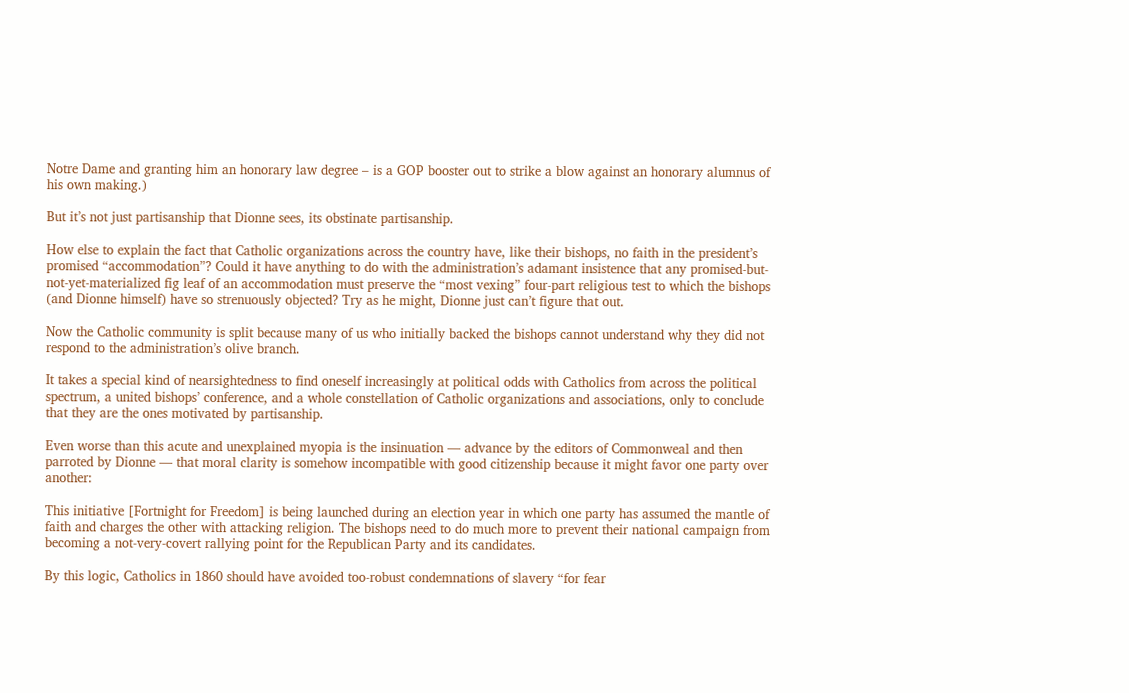Notre Dame and granting him an honorary law degree – is a GOP booster out to strike a blow against an honorary alumnus of his own making.)

But it’s not just partisanship that Dionne sees, its obstinate partisanship.

How else to explain the fact that Catholic organizations across the country have, like their bishops, no faith in the president’s promised “accommodation”? Could it have anything to do with the administration’s adamant insistence that any promised-but-not-yet-materialized fig leaf of an accommodation must preserve the “most vexing” four-part religious test to which the bishops (and Dionne himself) have so strenuously objected? Try as he might, Dionne just can’t figure that out.

Now the Catholic community is split because many of us who initially backed the bishops cannot understand why they did not respond to the administration’s olive branch.

It takes a special kind of nearsightedness to find oneself increasingly at political odds with Catholics from across the political spectrum, a united bishops’ conference, and a whole constellation of Catholic organizations and associations, only to conclude that they are the ones motivated by partisanship.

Even worse than this acute and unexplained myopia is the insinuation — advance by the editors of Commonweal and then parroted by Dionne — that moral clarity is somehow incompatible with good citizenship because it might favor one party over another:

This initiative [Fortnight for Freedom] is being launched during an election year in which one party has assumed the mantle of faith and charges the other with attacking religion. The bishops need to do much more to prevent their national campaign from becoming a not-very-covert rallying point for the Republican Party and its candidates.

By this logic, Catholics in 1860 should have avoided too-robust condemnations of slavery “for fear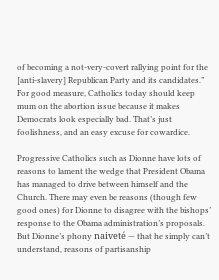of becoming a not-very-covert rallying point for the [anti-slavery] Republican Party and its candidates.” For good measure, Catholics today should keep mum on the abortion issue because it makes Democrats look especially bad. That’s just foolishness, and an easy excuse for cowardice.

Progressive Catholics such as Dionne have lots of reasons to lament the wedge that President Obama has managed to drive between himself and the Church. There may even be reasons (though few good ones) for Dionne to disagree with the bishops’ response to the Obama administration’s proposals. But Dionne’s phony naiveté — that he simply can’t understand, reasons of partisanship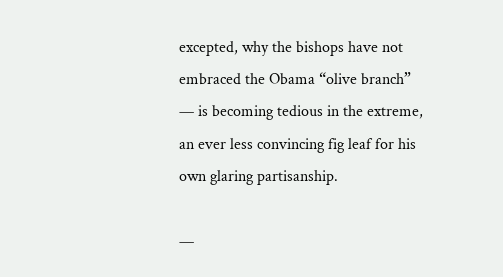excepted, why the bishops have not embraced the Obama “olive branch” — is becoming tedious in the extreme, an ever less convincing fig leaf for his own glaring partisanship.

—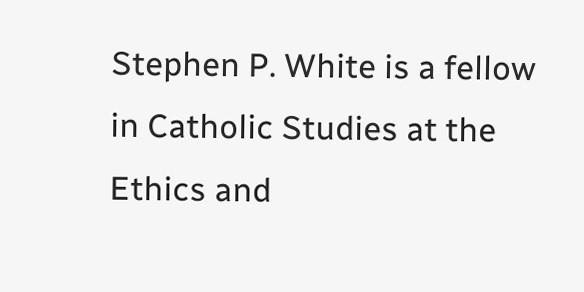Stephen P. White is a fellow in Catholic Studies at the Ethics and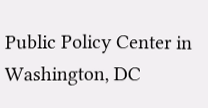Public Policy Center in Washington, DC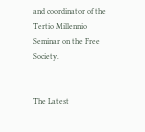and coordinator of the Tertio Millennio Seminar on the Free Society.


The Latest